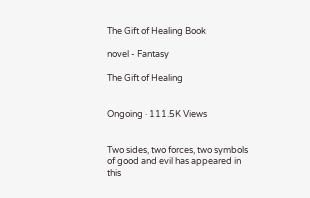The Gift of Healing Book

novel - Fantasy

The Gift of Healing


Ongoing · 111.5K Views


Two sides, two forces, two symbols of good and evil has appeared in this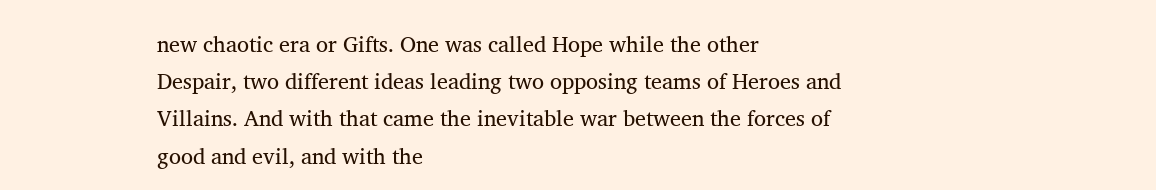new chaotic era or Gifts. One was called Hope while the other Despair, two different ideas leading two opposing teams of Heroes and Villains. And with that came the inevitable war between the forces of good and evil, and with the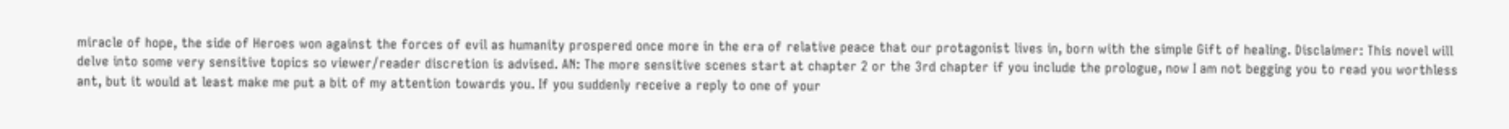miracle of hope, the side of Heroes won against the forces of evil as humanity prospered once more in the era of relative peace that our protagonist lives in, born with the simple Gift of healing. Disclaimer: This novel will delve into some very sensitive topics so viewer/reader discretion is advised. AN: The more sensitive scenes start at chapter 2 or the 3rd chapter if you include the prologue, now I am not begging you to read you worthless ant, but it would at least make me put a bit of my attention towards you. If you suddenly receive a reply to one of your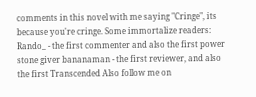comments in this novel with me saying "Cringe", its because you're cringe. Some immortalize readers: Rando_ - the first commenter and also the first power stone giver bananaman - the first reviewer, and also the first Transcended Also follow me on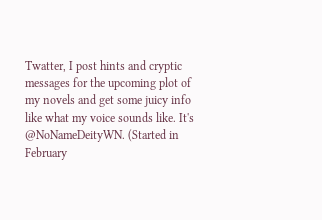Twatter, I post hints and cryptic messages for the upcoming plot of my novels and get some juicy info like what my voice sounds like. It's @NoNameDeityWN. (Started in February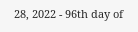28, 2022 - 96th day of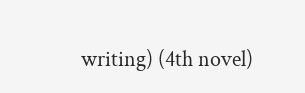writing) (4th novel)